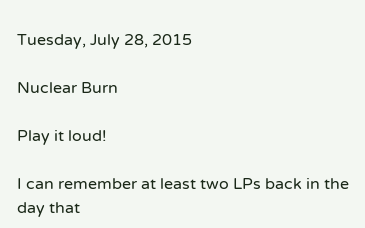Tuesday, July 28, 2015

Nuclear Burn

Play it loud!

I can remember at least two LPs back in the day that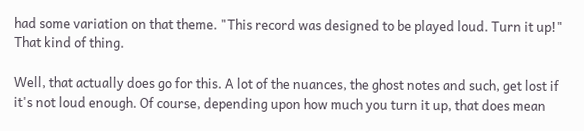had some variation on that theme. "This record was designed to be played loud. Turn it up!" That kind of thing.

Well, that actually does go for this. A lot of the nuances, the ghost notes and such, get lost if it's not loud enough. Of course, depending upon how much you turn it up, that does mean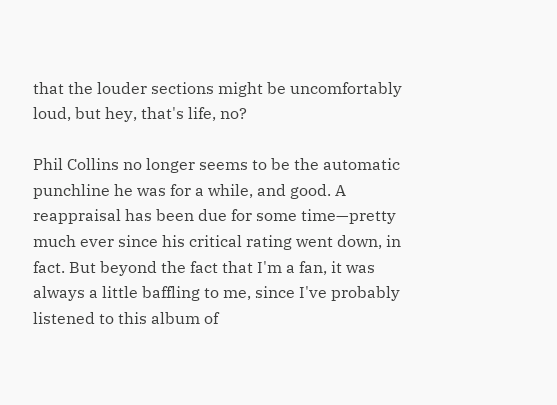that the louder sections might be uncomfortably loud, but hey, that's life, no?

Phil Collins no longer seems to be the automatic punchline he was for a while, and good. A reappraisal has been due for some time—pretty much ever since his critical rating went down, in fact. But beyond the fact that I'm a fan, it was always a little baffling to me, since I've probably listened to this album of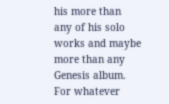his more than any of his solo works and maybe more than any Genesis album. For whatever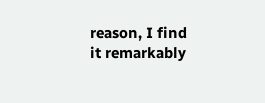reason, I find it remarkably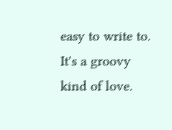easy to write to. It's a groovy kind of love.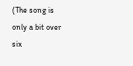(The song is only a bit over six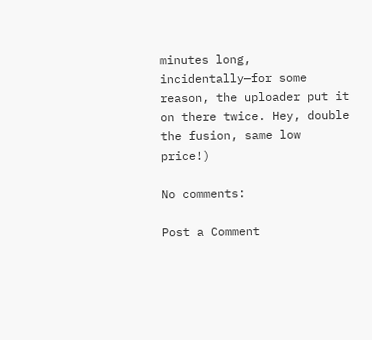minutes long, incidentally—for some reason, the uploader put it on there twice. Hey, double the fusion, same low price!)

No comments:

Post a Comment